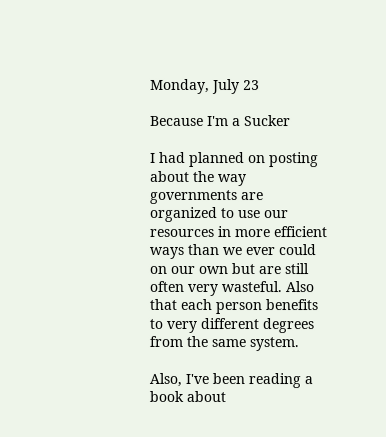Monday, July 23

Because I'm a Sucker

I had planned on posting about the way governments are organized to use our resources in more efficient ways than we ever could on our own but are still often very wasteful. Also that each person benefits to very different degrees from the same system.

Also, I've been reading a book about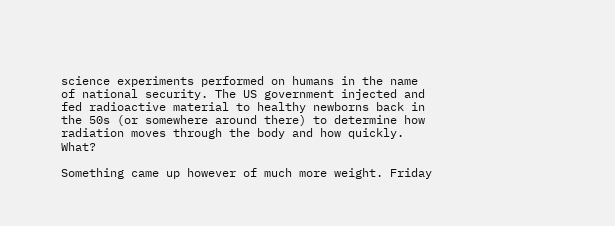science experiments performed on humans in the name of national security. The US government injected and fed radioactive material to healthy newborns back in the 50s (or somewhere around there) to determine how radiation moves through the body and how quickly. What?

Something came up however of much more weight. Friday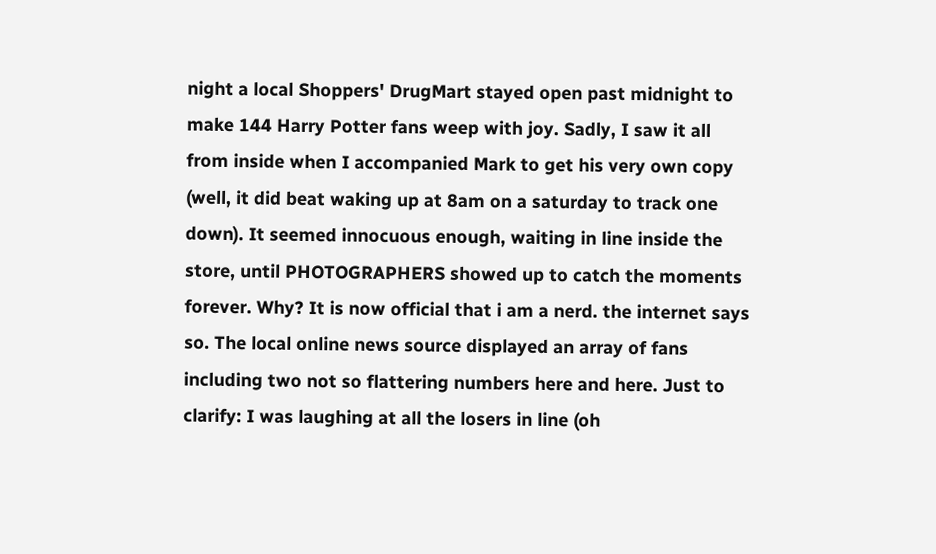night a local Shoppers' DrugMart stayed open past midnight to make 144 Harry Potter fans weep with joy. Sadly, I saw it all from inside when I accompanied Mark to get his very own copy (well, it did beat waking up at 8am on a saturday to track one down). It seemed innocuous enough, waiting in line inside the store, until PHOTOGRAPHERS showed up to catch the moments forever. Why? It is now official that i am a nerd. the internet says so. The local online news source displayed an array of fans including two not so flattering numbers here and here. Just to clarify: I was laughing at all the losers in line (oh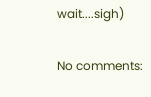wait....sigh)

No comments: